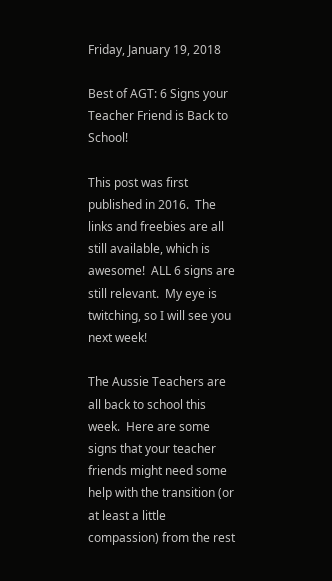Friday, January 19, 2018

Best of AGT: 6 Signs your Teacher Friend is Back to School!

This post was first published in 2016.  The links and freebies are all still available, which is awesome!  ALL 6 signs are still relevant.  My eye is twitching, so I will see you next week!

The Aussie Teachers are all back to school this week.  Here are some signs that your teacher friends might need some help with the transition (or at least a little compassion) from the rest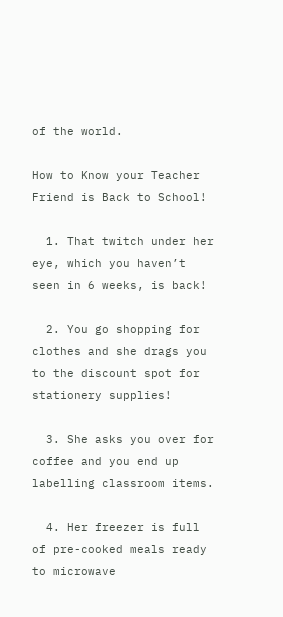of the world.

How to Know your Teacher Friend is Back to School!

  1. That twitch under her eye, which you haven’t seen in 6 weeks, is back!

  2. You go shopping for clothes and she drags you to the discount spot for stationery supplies!

  3. She asks you over for coffee and you end up labelling classroom items.

  4. Her freezer is full of pre-cooked meals ready to microwave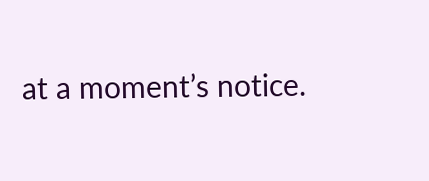at a moment’s notice.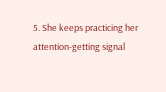5. She keeps practicing her attention-getting signal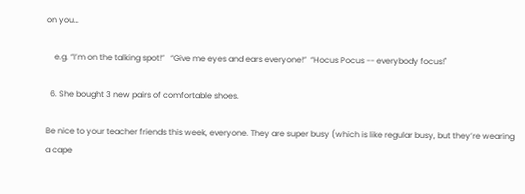on you…

    e.g. “I’m on the talking spot!”   “Give me eyes and ears everyone!”  “Hocus Pocus -- everybody focus!"

  6. She bought 3 new pairs of comfortable shoes.

Be nice to your teacher friends this week, everyone. They are super busy (which is like regular busy, but they’re wearing a cape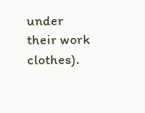under their work clothes).